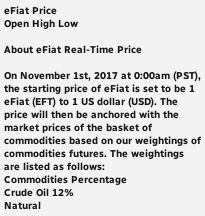eFiat Price
Open High Low

About eFiat Real-Time Price

On November 1st, 2017 at 0:00am (PST), the starting price of eFiat is set to be 1 eFiat (EFT) to 1 US dollar (USD). The price will then be anchored with the market prices of the basket of commodities based on our weightings of commodities futures. The weightings are listed as follows:
Commodities Percentage
Crude Oil 12%
Natural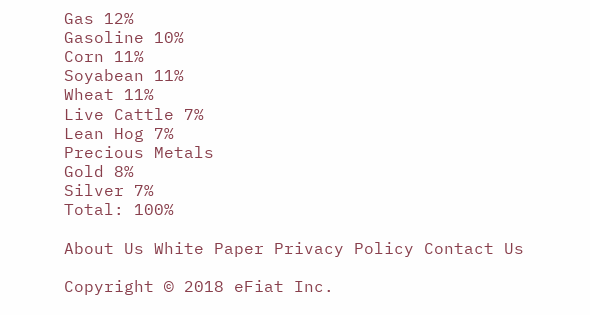Gas 12%
Gasoline 10%
Corn 11%
Soyabean 11%
Wheat 11%
Live Cattle 7%
Lean Hog 7%
Precious Metals
Gold 8%
Silver 7%
Total: 100%

About Us White Paper Privacy Policy Contact Us

Copyright © 2018 eFiat Inc.